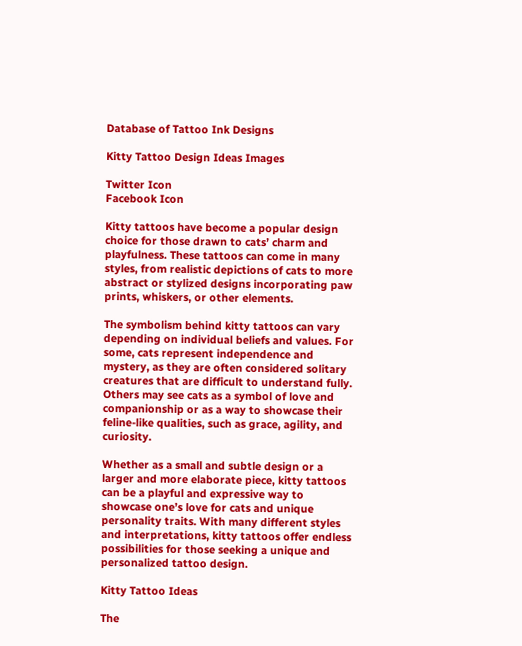Database of Tattoo Ink Designs

Kitty Tattoo Design Ideas Images

Twitter Icon
Facebook Icon

Kitty tattoos have become a popular design choice for those drawn to cats’ charm and playfulness. These tattoos can come in many styles, from realistic depictions of cats to more abstract or stylized designs incorporating paw prints, whiskers, or other elements.

The symbolism behind kitty tattoos can vary depending on individual beliefs and values. For some, cats represent independence and mystery, as they are often considered solitary creatures that are difficult to understand fully. Others may see cats as a symbol of love and companionship or as a way to showcase their feline-like qualities, such as grace, agility, and curiosity.

Whether as a small and subtle design or a larger and more elaborate piece, kitty tattoos can be a playful and expressive way to showcase one’s love for cats and unique personality traits. With many different styles and interpretations, kitty tattoos offer endless possibilities for those seeking a unique and personalized tattoo design.

Kitty Tattoo Ideas

The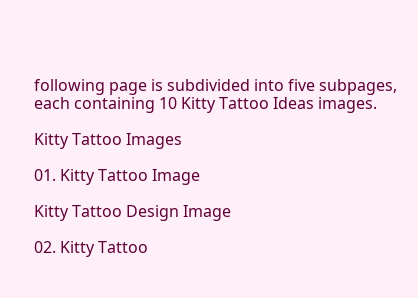following page is subdivided into five subpages, each containing 10 Kitty Tattoo Ideas images.

Kitty Tattoo Images

01. Kitty Tattoo Image

Kitty Tattoo Design Image

02. Kitty Tattoo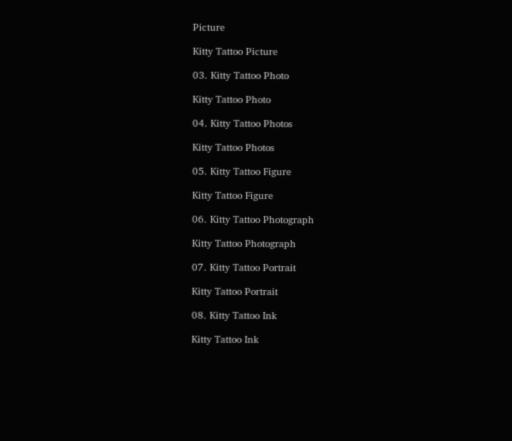Picture

Kitty Tattoo Picture

03. Kitty Tattoo Photo

Kitty Tattoo Photo

04. Kitty Tattoo Photos

Kitty Tattoo Photos

05. Kitty Tattoo Figure

Kitty Tattoo Figure

06. Kitty Tattoo Photograph

Kitty Tattoo Photograph

07. Kitty Tattoo Portrait

Kitty Tattoo Portrait

08. Kitty Tattoo Ink

Kitty Tattoo Ink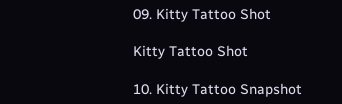09. Kitty Tattoo Shot

Kitty Tattoo Shot

10. Kitty Tattoo Snapshot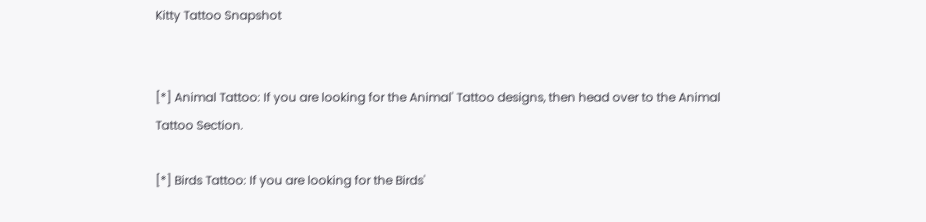Kitty Tattoo Snapshot


[*] Animal Tattoo: If you are looking for the Animal' Tattoo designs, then head over to the Animal Tattoo Section.

[*] Birds Tattoo: If you are looking for the Birds'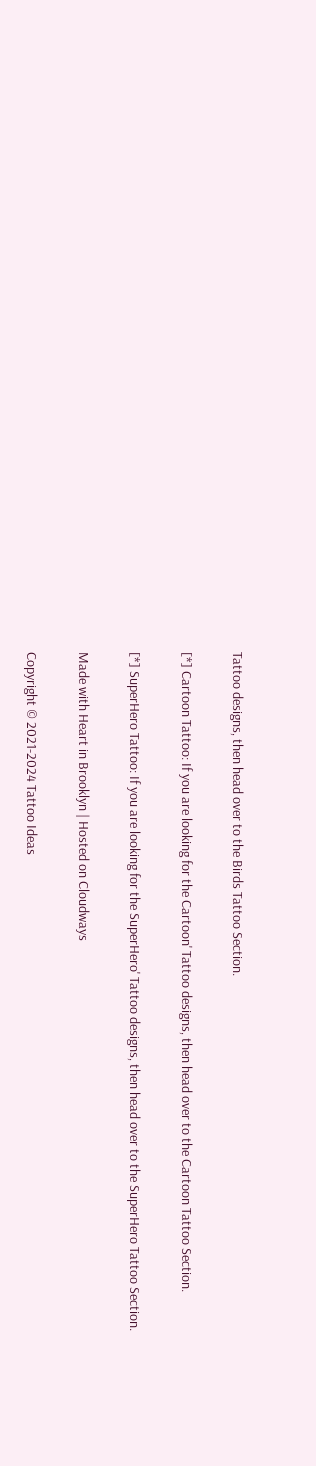Tattoo designs, then head over to the Birds Tattoo Section.

[*] Cartoon Tattoo: If you are looking for the Cartoon' Tattoo designs, then head over to the Cartoon Tattoo Section.

[*] SuperHero Tattoo: If you are looking for the SuperHero' Tattoo designs, then head over to the SuperHero Tattoo Section.

Made with Heart in Brooklyn | Hosted on Cloudways

Copyright © 2021-2024 Tattoo Ideas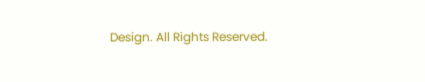Design. All Rights Reserved.